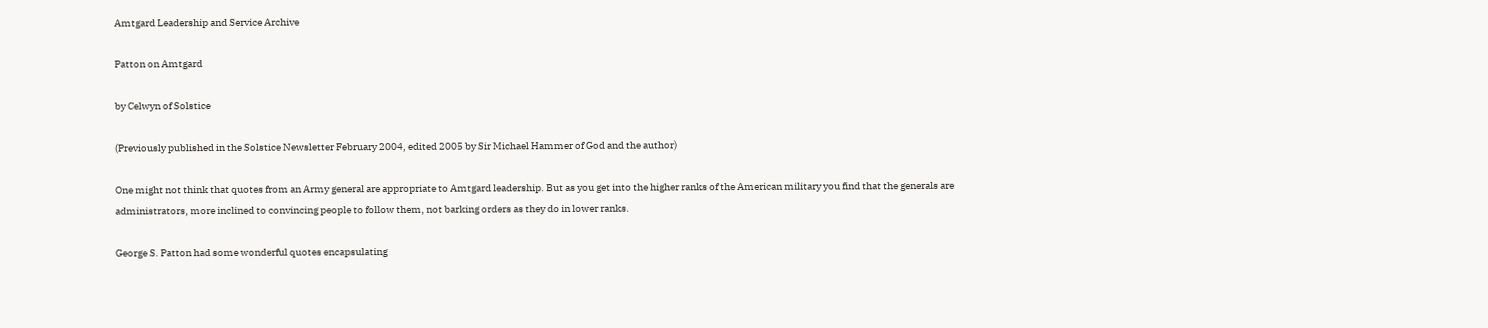Amtgard Leadership and Service Archive

Patton on Amtgard

by Celwyn of Solstice

(Previously published in the Solstice Newsletter February 2004, edited 2005 by Sir Michael Hammer of God and the author)

One might not think that quotes from an Army general are appropriate to Amtgard leadership. But as you get into the higher ranks of the American military you find that the generals are administrators, more inclined to convincing people to follow them, not barking orders as they do in lower ranks.

George S. Patton had some wonderful quotes encapsulating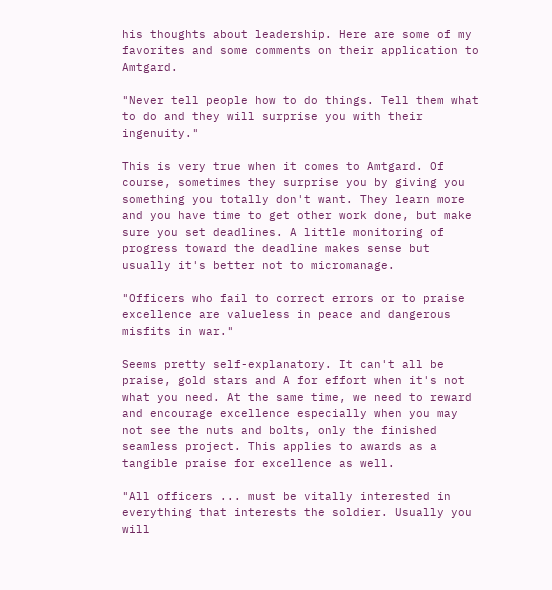his thoughts about leadership. Here are some of my favorites and some comments on their application to Amtgard.

"Never tell people how to do things. Tell them what to do and they will surprise you with their ingenuity."

This is very true when it comes to Amtgard. Of course, sometimes they surprise you by giving you something you totally don't want. They learn more and you have time to get other work done, but make sure you set deadlines. A little monitoring of progress toward the deadline makes sense but usually it's better not to micromanage.

"Officers who fail to correct errors or to praise excellence are valueless in peace and dangerous misfits in war."

Seems pretty self-explanatory. It can't all be praise, gold stars and A for effort when it's not what you need. At the same time, we need to reward and encourage excellence especially when you may not see the nuts and bolts, only the finished seamless project. This applies to awards as a tangible praise for excellence as well.

"All officers ... must be vitally interested in everything that interests the soldier. Usually you will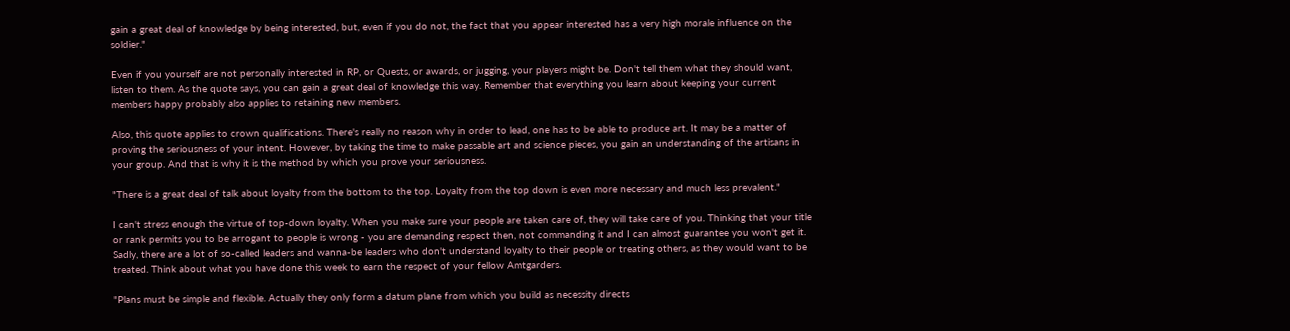gain a great deal of knowledge by being interested, but, even if you do not, the fact that you appear interested has a very high morale influence on the soldier."

Even if you yourself are not personally interested in RP, or Quests, or awards, or jugging, your players might be. Don't tell them what they should want, listen to them. As the quote says, you can gain a great deal of knowledge this way. Remember that everything you learn about keeping your current members happy probably also applies to retaining new members.

Also, this quote applies to crown qualifications. There's really no reason why in order to lead, one has to be able to produce art. It may be a matter of proving the seriousness of your intent. However, by taking the time to make passable art and science pieces, you gain an understanding of the artisans in your group. And that is why it is the method by which you prove your seriousness.

"There is a great deal of talk about loyalty from the bottom to the top. Loyalty from the top down is even more necessary and much less prevalent."

I can't stress enough the virtue of top-down loyalty. When you make sure your people are taken care of, they will take care of you. Thinking that your title or rank permits you to be arrogant to people is wrong - you are demanding respect then, not commanding it and I can almost guarantee you won't get it. Sadly, there are a lot of so-called leaders and wanna-be leaders who don't understand loyalty to their people or treating others, as they would want to be treated. Think about what you have done this week to earn the respect of your fellow Amtgarders.

"Plans must be simple and flexible. Actually they only form a datum plane from which you build as necessity directs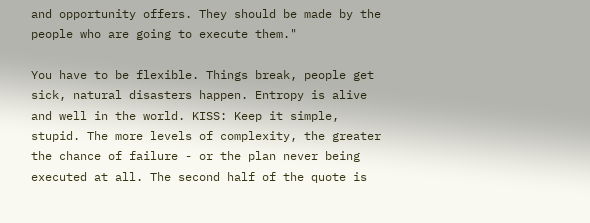and opportunity offers. They should be made by the people who are going to execute them."

You have to be flexible. Things break, people get sick, natural disasters happen. Entropy is alive and well in the world. KISS: Keep it simple, stupid. The more levels of complexity, the greater the chance of failure - or the plan never being executed at all. The second half of the quote is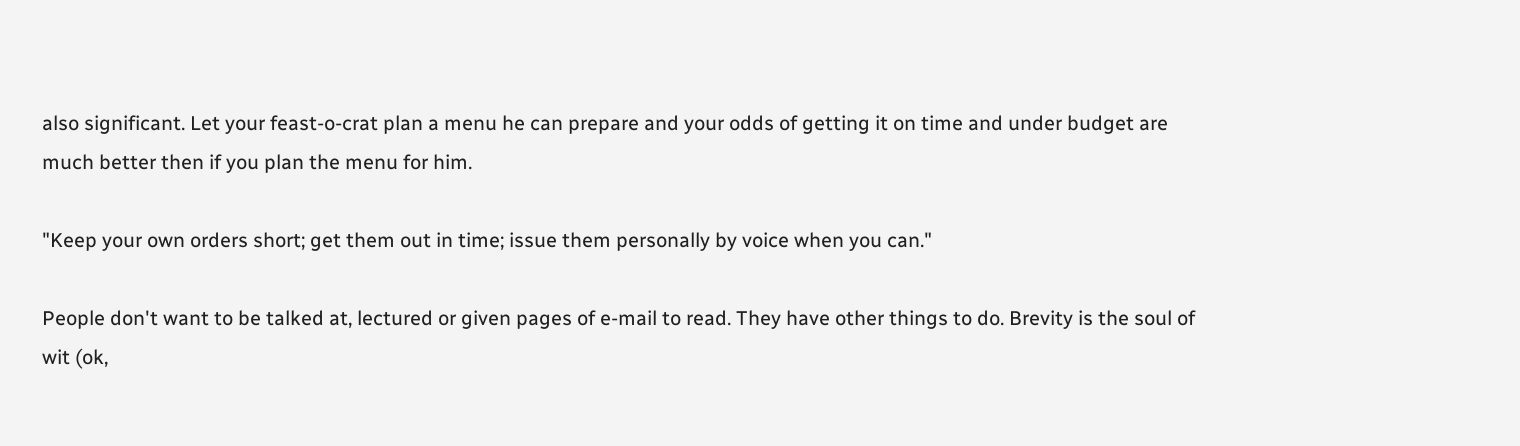also significant. Let your feast-o-crat plan a menu he can prepare and your odds of getting it on time and under budget are much better then if you plan the menu for him.

"Keep your own orders short; get them out in time; issue them personally by voice when you can."

People don't want to be talked at, lectured or given pages of e-mail to read. They have other things to do. Brevity is the soul of wit (ok,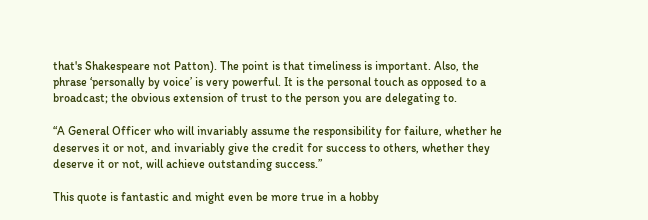that's Shakespeare not Patton). The point is that timeliness is important. Also, the phrase ‘personally by voice’ is very powerful. It is the personal touch as opposed to a broadcast; the obvious extension of trust to the person you are delegating to.

“A General Officer who will invariably assume the responsibility for failure, whether he deserves it or not, and invariably give the credit for success to others, whether they deserve it or not, will achieve outstanding success.”

This quote is fantastic and might even be more true in a hobby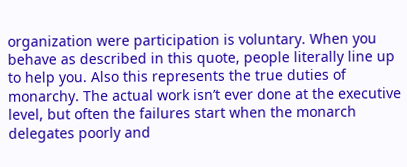organization were participation is voluntary. When you behave as described in this quote, people literally line up to help you. Also this represents the true duties of monarchy. The actual work isn’t ever done at the executive level, but often the failures start when the monarch delegates poorly and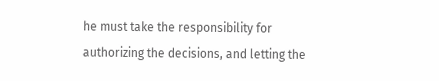he must take the responsibility for authorizing the decisions, and letting the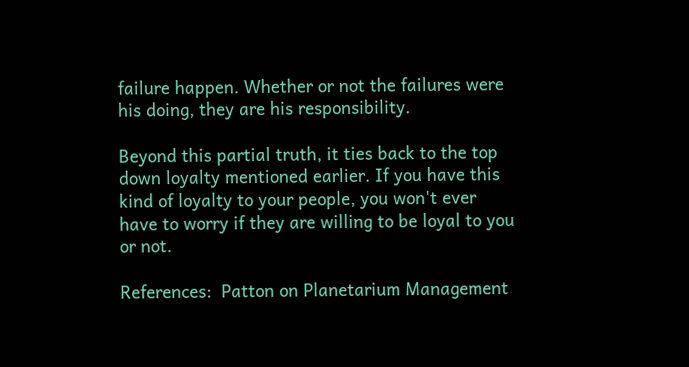failure happen. Whether or not the failures were his doing, they are his responsibility.

Beyond this partial truth, it ties back to the top down loyalty mentioned earlier. If you have this kind of loyalty to your people, you won't ever have to worry if they are willing to be loyal to you or not.

References:  Patton on Planetarium Management